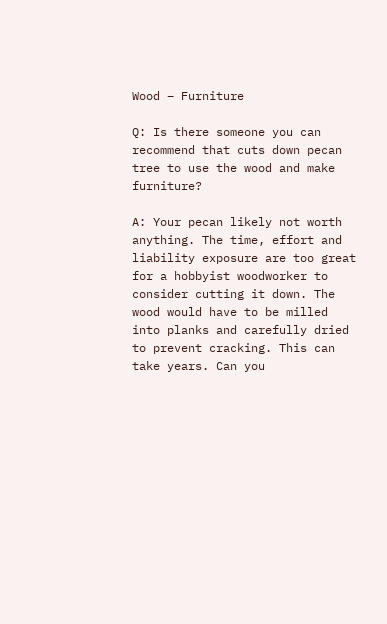Wood – Furniture

Q: Is there someone you can recommend that cuts down pecan tree to use the wood and make furniture?

A: Your pecan likely not worth anything. The time, effort and liability exposure are too great for a hobbyist woodworker to consider cutting it down. The wood would have to be milled into planks and carefully dried to prevent cracking. This can take years. Can you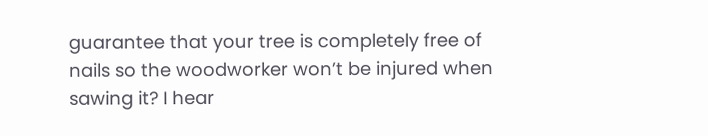guarantee that your tree is completely free of nails so the woodworker won’t be injured when sawing it? I hear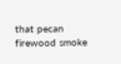that pecan firewood smoke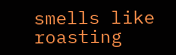smells like roasting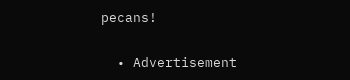pecans!

  • Advertisement